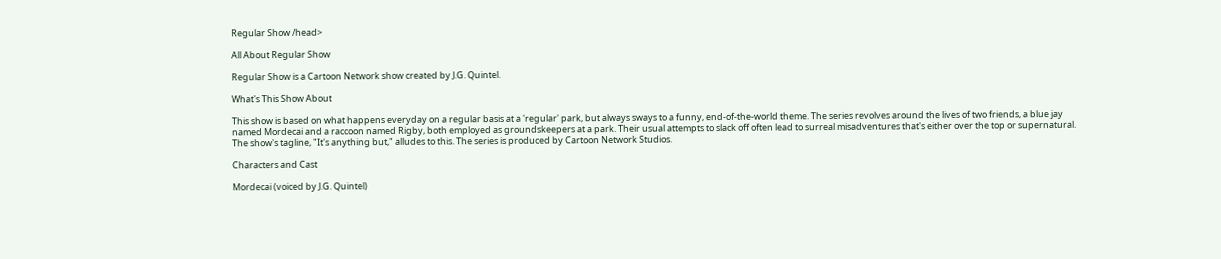Regular Show /head>

All About Regular Show

Regular Show is a Cartoon Network show created by J.G. Quintel.

What's This Show About

This show is based on what happens everyday on a regular basis at a 'regular' park, but always sways to a funny, end-of-the-world theme. The series revolves around the lives of two friends, a blue jay named Mordecai and a raccoon named Rigby, both employed as groundskeepers at a park. Their usual attempts to slack off often lead to surreal misadventures that's either over the top or supernatural. The show's tagline, "It's anything but," alludes to this. The series is produced by Cartoon Network Studios.

Characters and Cast

Mordecai (voiced by J.G. Quintel)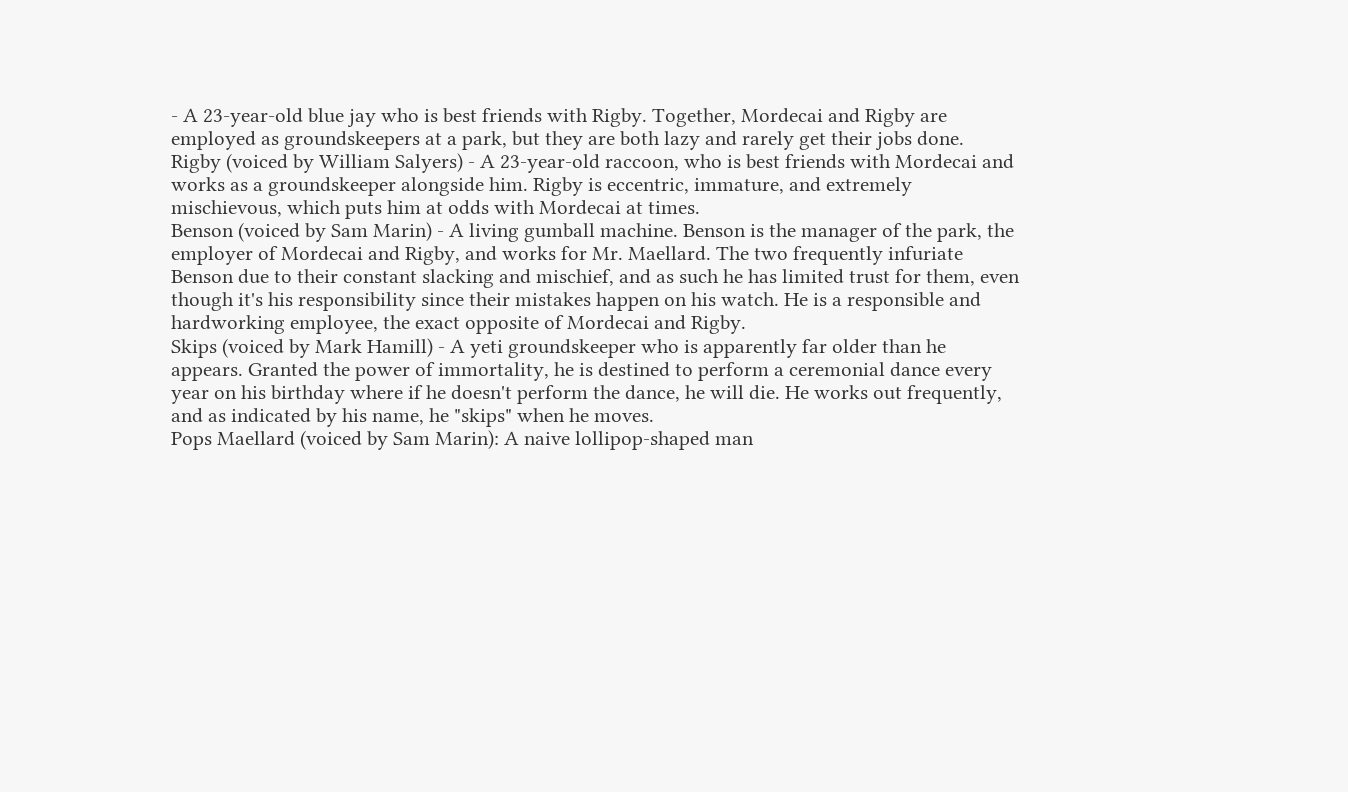- A 23-year-old blue jay who is best friends with Rigby. Together, Mordecai and Rigby are employed as groundskeepers at a park, but they are both lazy and rarely get their jobs done.
Rigby (voiced by William Salyers) - A 23-year-old raccoon, who is best friends with Mordecai and works as a groundskeeper alongside him. Rigby is eccentric, immature, and extremely mischievous, which puts him at odds with Mordecai at times.
Benson (voiced by Sam Marin) - A living gumball machine. Benson is the manager of the park, the employer of Mordecai and Rigby, and works for Mr. Maellard. The two frequently infuriate Benson due to their constant slacking and mischief, and as such he has limited trust for them, even though it's his responsibility since their mistakes happen on his watch. He is a responsible and hardworking employee, the exact opposite of Mordecai and Rigby.
Skips (voiced by Mark Hamill) - A yeti groundskeeper who is apparently far older than he appears. Granted the power of immortality, he is destined to perform a ceremonial dance every year on his birthday where if he doesn't perform the dance, he will die. He works out frequently, and as indicated by his name, he "skips" when he moves.
Pops Maellard (voiced by Sam Marin): A naive lollipop-shaped man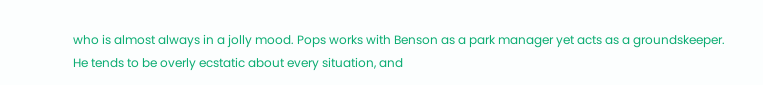who is almost always in a jolly mood. Pops works with Benson as a park manager yet acts as a groundskeeper. He tends to be overly ecstatic about every situation, and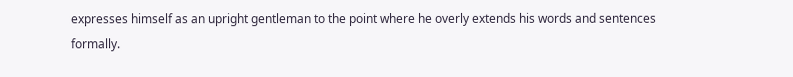expresses himself as an upright gentleman to the point where he overly extends his words and sentences formally.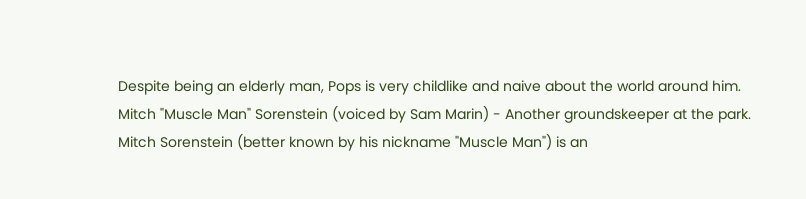Despite being an elderly man, Pops is very childlike and naive about the world around him.
Mitch "Muscle Man" Sorenstein (voiced by Sam Marin) - Another groundskeeper at the park. Mitch Sorenstein (better known by his nickname "Muscle Man") is an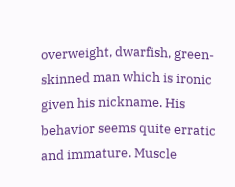overweight, dwarfish, green-skinned man which is ironic given his nickname. His behavior seems quite erratic and immature. Muscle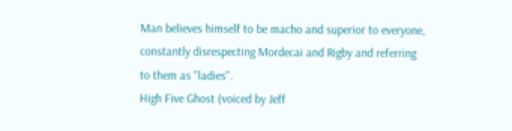Man believes himself to be macho and superior to everyone, constantly disrespecting Mordecai and Rigby and referring to them as "ladies".
High Five Ghost (voiced by Jeff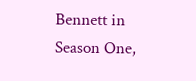Bennett in Season One,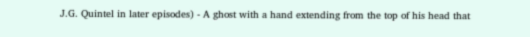J.G. Quintel in later episodes) - A ghost with a hand extending from the top of his head that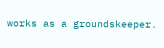works as a groundskeeper.